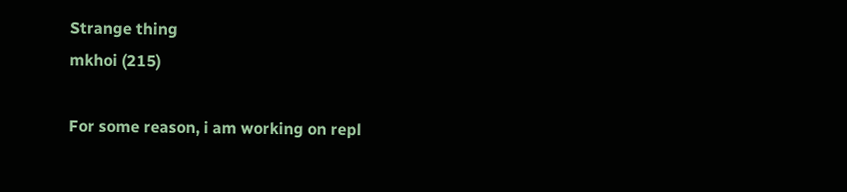Strange thing
mkhoi (215)

For some reason, i am working on repl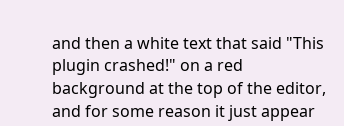and then a white text that said "This plugin crashed!" on a red background at the top of the editor, and for some reason it just appear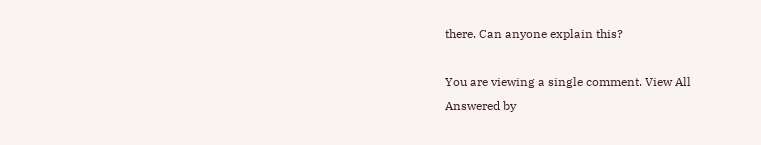there. Can anyone explain this?

You are viewing a single comment. View All
Answered by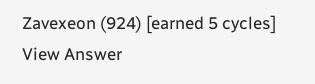Zavexeon (924) [earned 5 cycles]
View Answer